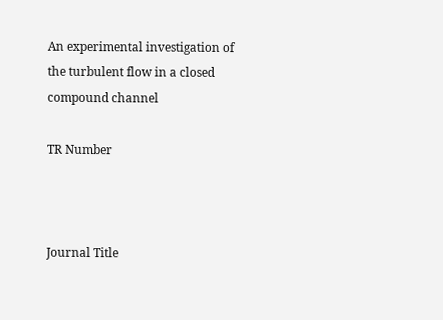An experimental investigation of the turbulent flow in a closed compound channel

TR Number



Journal Title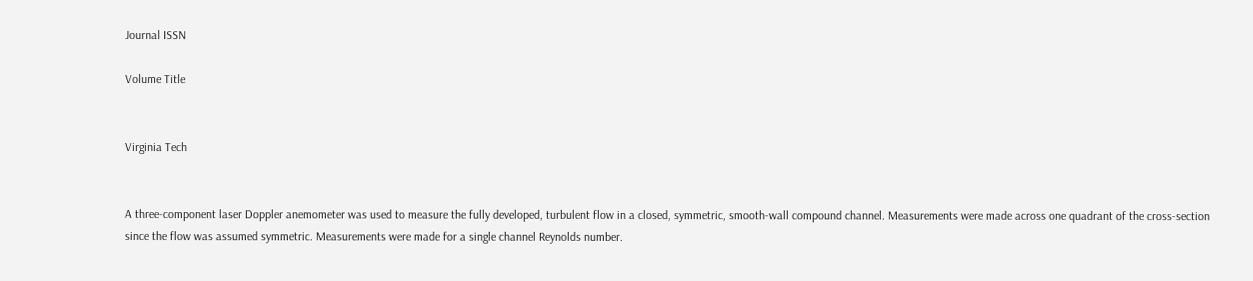Journal ISSN

Volume Title


Virginia Tech


A three-component laser Doppler anemometer was used to measure the fully developed, turbulent flow in a closed, symmetric, smooth-wall compound channel. Measurements were made across one quadrant of the cross-section since the flow was assumed symmetric. Measurements were made for a single channel Reynolds number.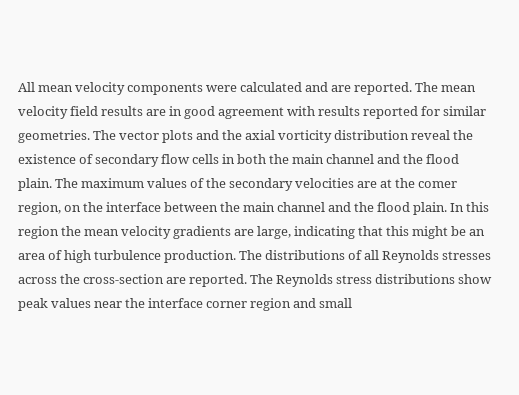All mean velocity components were calculated and are reported. The mean velocity field results are in good agreement with results reported for similar geometries. The vector plots and the axial vorticity distribution reveal the existence of secondary flow cells in both the main channel and the flood plain. The maximum values of the secondary velocities are at the comer region, on the interface between the main channel and the flood plain. In this region the mean velocity gradients are large, indicating that this might be an area of high turbulence production. The distributions of all Reynolds stresses across the cross-section are reported. The Reynolds stress distributions show peak values near the interface corner region and small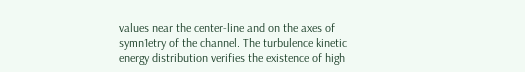values near the center-line and on the axes of symn1etry of the channel. The turbulence kinetic energy distribution verifies the existence of high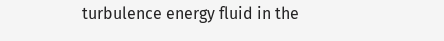turbulence energy fluid in the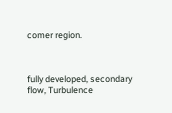comer region.



fully developed, secondary flow, Turbulence